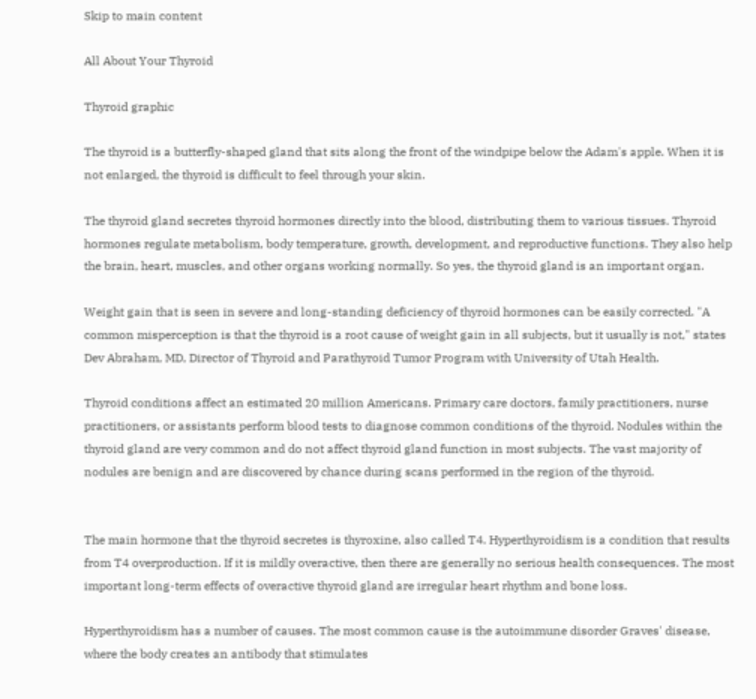Skip to main content

All About Your Thyroid

Thyroid graphic

The thyroid is a butterfly-shaped gland that sits along the front of the windpipe below the Adam's apple. When it is not enlarged, the thyroid is difficult to feel through your skin.

The thyroid gland secretes thyroid hormones directly into the blood, distributing them to various tissues. Thyroid hormones regulate metabolism, body temperature, growth, development, and reproductive functions. They also help the brain, heart, muscles, and other organs working normally. So yes, the thyroid gland is an important organ.

Weight gain that is seen in severe and long-standing deficiency of thyroid hormones can be easily corrected. "A common misperception is that the thyroid is a root cause of weight gain in all subjects, but it usually is not," states Dev Abraham, MD, Director of Thyroid and Parathyroid Tumor Program with University of Utah Health.

Thyroid conditions affect an estimated 20 million Americans. Primary care doctors, family practitioners, nurse practitioners, or assistants perform blood tests to diagnose common conditions of the thyroid. Nodules within the thyroid gland are very common and do not affect thyroid gland function in most subjects. The vast majority of nodules are benign and are discovered by chance during scans performed in the region of the thyroid.


The main hormone that the thyroid secretes is thyroxine, also called T4. Hyperthyroidism is a condition that results from T4 overproduction. If it is mildly overactive, then there are generally no serious health consequences. The most important long-term effects of overactive thyroid gland are irregular heart rhythm and bone loss.

Hyperthyroidism has a number of causes. The most common cause is the autoimmune disorder Graves' disease, where the body creates an antibody that stimulates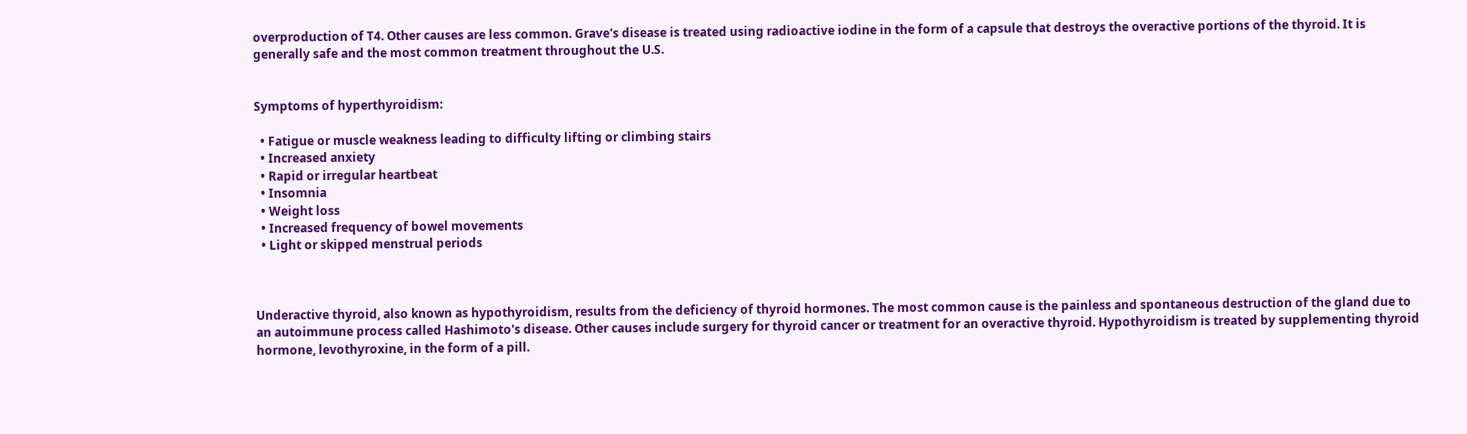overproduction of T4. Other causes are less common. Grave's disease is treated using radioactive iodine in the form of a capsule that destroys the overactive portions of the thyroid. It is generally safe and the most common treatment throughout the U.S.


Symptoms of hyperthyroidism:

  • Fatigue or muscle weakness leading to difficulty lifting or climbing stairs
  • Increased anxiety
  • Rapid or irregular heartbeat
  • Insomnia
  • Weight loss
  • Increased frequency of bowel movements
  • Light or skipped menstrual periods



Underactive thyroid, also known as hypothyroidism, results from the deficiency of thyroid hormones. The most common cause is the painless and spontaneous destruction of the gland due to an autoimmune process called Hashimoto's disease. Other causes include surgery for thyroid cancer or treatment for an overactive thyroid. Hypothyroidism is treated by supplementing thyroid hormone, levothyroxine, in the form of a pill.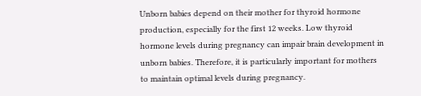Unborn babies depend on their mother for thyroid hormone production, especially for the first 12 weeks. Low thyroid hormone levels during pregnancy can impair brain development in unborn babies. Therefore, it is particularly important for mothers to maintain optimal levels during pregnancy.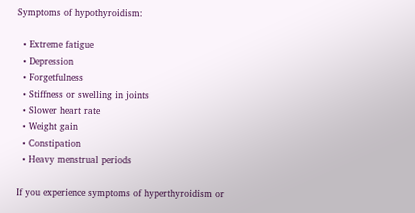Symptoms of hypothyroidism:

  • Extreme fatigue
  • Depression
  • Forgetfulness
  • Stiffness or swelling in joints
  • Slower heart rate
  • Weight gain
  • Constipation
  • Heavy menstrual periods

If you experience symptoms of hyperthyroidism or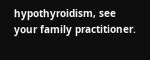hypothyroidism, see your family practitioner.